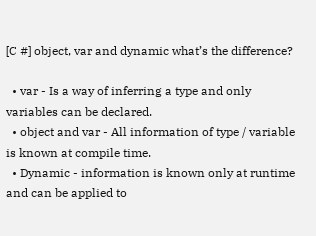[C #] object, var and dynamic what’s the difference?

  • var - Is a way of inferring a type and only variables can be declared.
  • object and var - All information of type / variable is known at compile time.
  • Dynamic - information is known only at runtime and can be applied to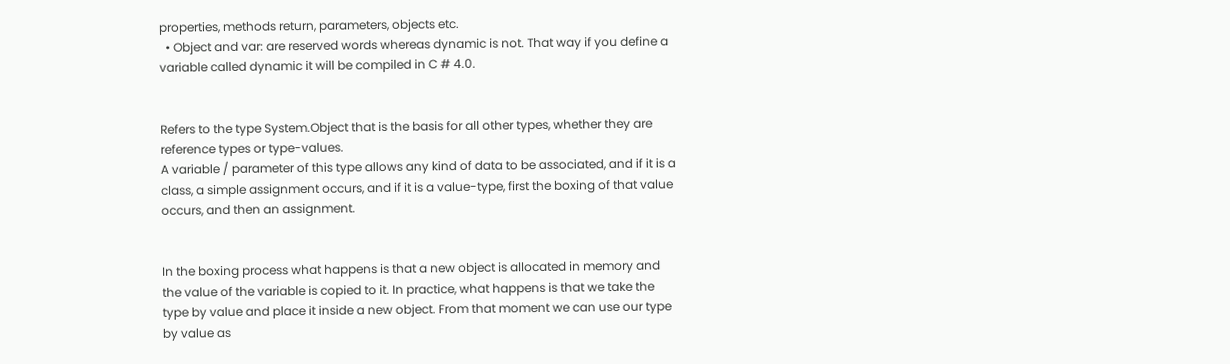properties, methods return, parameters, objects etc.
  • Object and var: are reserved words whereas dynamic is not. That way if you define a variable called dynamic it will be compiled in C # 4.0.


Refers to the type System.Object that is the basis for all other types, whether they are reference types or type-values.
A variable / parameter of this type allows any kind of data to be associated, and if it is a class, a simple assignment occurs, and if it is a value-type, first the boxing of that value occurs, and then an assignment.


In the boxing process what happens is that a new object is allocated in memory and the value of the variable is copied to it. In practice, what happens is that we take the type by value and place it inside a new object. From that moment we can use our type by value as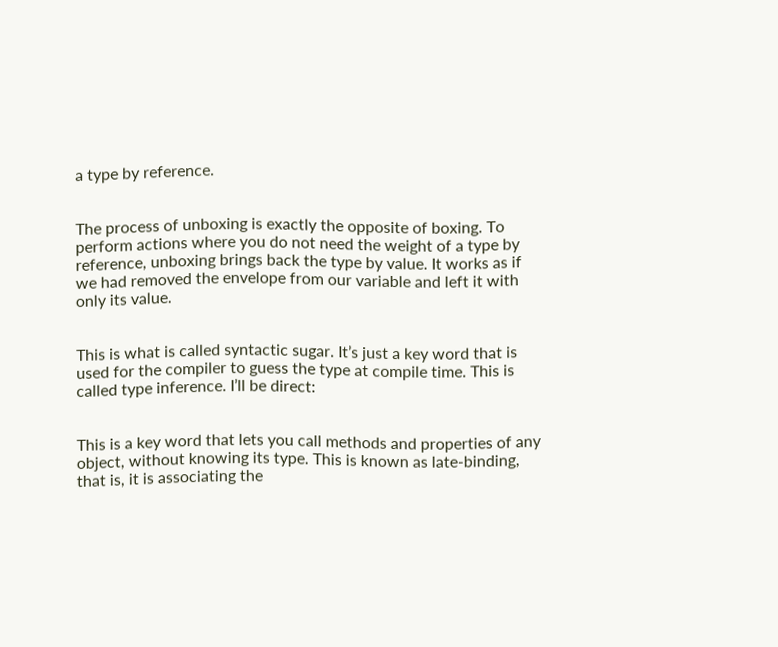a type by reference.


The process of unboxing is exactly the opposite of boxing. To perform actions where you do not need the weight of a type by reference, unboxing brings back the type by value. It works as if we had removed the envelope from our variable and left it with only its value.


This is what is called syntactic sugar. It’s just a key word that is used for the compiler to guess the type at compile time. This is called type inference. I’ll be direct:


This is a key word that lets you call methods and properties of any object, without knowing its type. This is known as late-binding, that is, it is associating the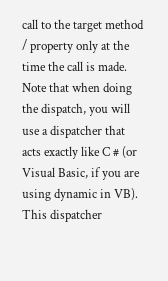call to the target method / property only at the time the call is made.
Note that when doing the dispatch, you will use a dispatcher that acts exactly like C # (or Visual Basic, if you are using dynamic in VB). This dispatcher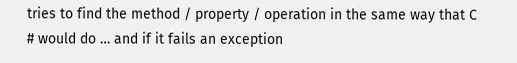tries to find the method / property / operation in the same way that C # would do … and if it fails an exception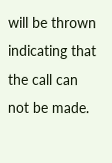will be thrown indicating that the call can not be made.